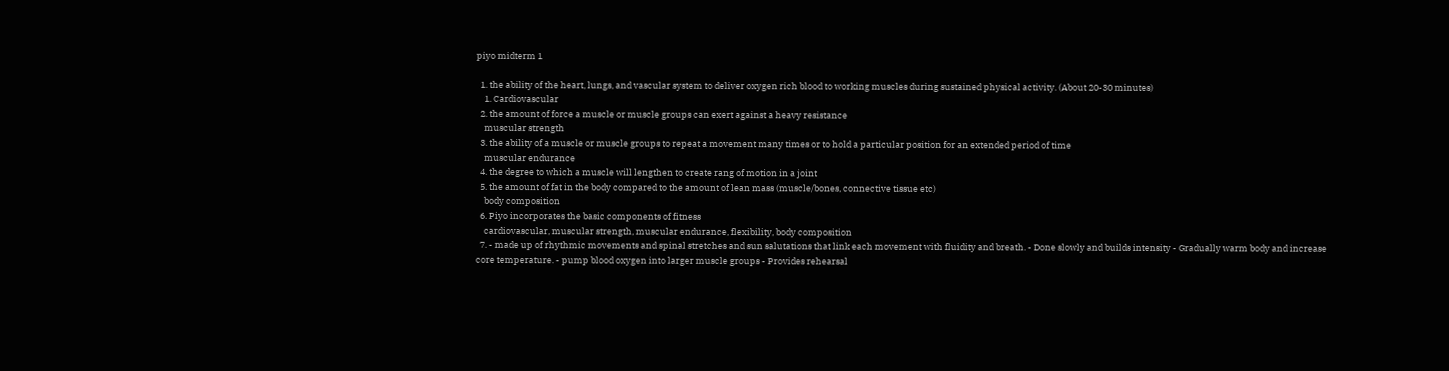piyo midterm 1

  1. the ability of the heart, lungs, and vascular system to deliver oxygen rich blood to working muscles during sustained physical activity. (About 20-30 minutes)
    1. Cardiovascular
  2. the amount of force a muscle or muscle groups can exert against a heavy resistance
    muscular strength
  3. the ability of a muscle or muscle groups to repeat a movement many times or to hold a particular position for an extended period of time
    muscular endurance
  4. the degree to which a muscle will lengthen to create rang of motion in a joint
  5. the amount of fat in the body compared to the amount of lean mass (muscle/bones, connective tissue etc)
    body composition
  6. Piyo incorporates the basic components of fitness
    cardiovascular, muscular strength, muscular endurance, flexibility, body composition
  7. - made up of rhythmic movements and spinal stretches and sun salutations that link each movement with fluidity and breath. - Done slowly and builds intensity - Gradually warm body and increase core temperature. - pump blood oxygen into larger muscle groups - Provides rehearsal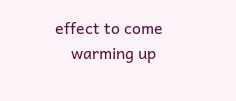effect to come
    warming up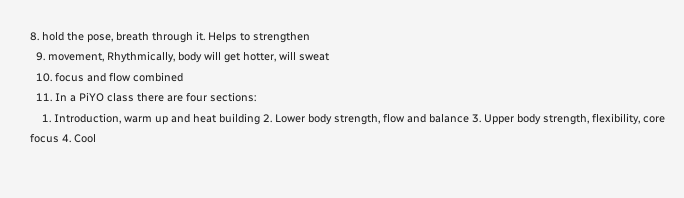8. hold the pose, breath through it. Helps to strengthen
  9. movement, Rhythmically, body will get hotter, will sweat
  10. focus and flow combined
  11. In a PiYO class there are four sections:
    1. Introduction, warm up and heat building 2. Lower body strength, flow and balance 3. Upper body strength, flexibility, core focus 4. Cool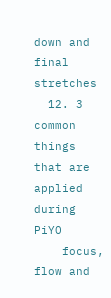down and final stretches
  12. 3 common things that are applied during PiYO
    focus, flow and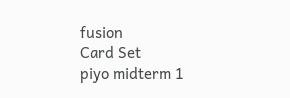fusion
Card Set
piyo midterm 1